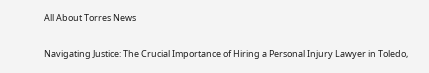All About Torres News

Navigating Justice: The Crucial Importance of Hiring a Personal Injury Lawyer in Toledo,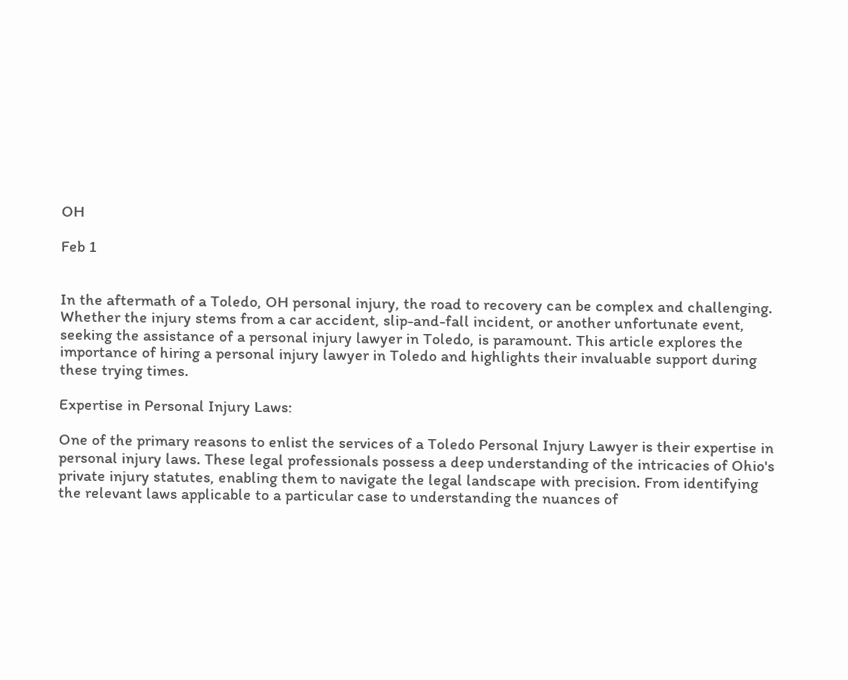OH

Feb 1


In the aftermath of a Toledo, OH personal injury, the road to recovery can be complex and challenging. Whether the injury stems from a car accident, slip-and-fall incident, or another unfortunate event, seeking the assistance of a personal injury lawyer in Toledo, is paramount. This article explores the importance of hiring a personal injury lawyer in Toledo and highlights their invaluable support during these trying times.

Expertise in Personal Injury Laws:

One of the primary reasons to enlist the services of a Toledo Personal Injury Lawyer is their expertise in personal injury laws. These legal professionals possess a deep understanding of the intricacies of Ohio's private injury statutes, enabling them to navigate the legal landscape with precision. From identifying the relevant laws applicable to a particular case to understanding the nuances of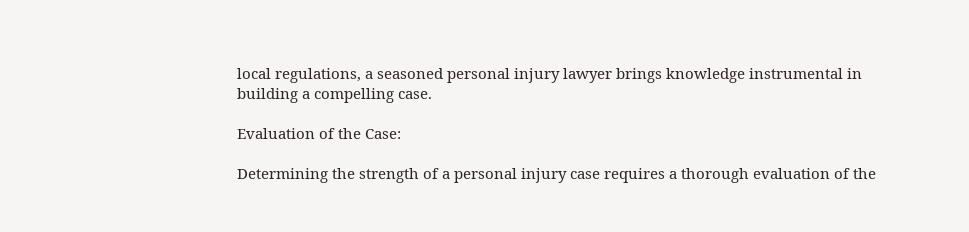local regulations, a seasoned personal injury lawyer brings knowledge instrumental in building a compelling case.

Evaluation of the Case:

Determining the strength of a personal injury case requires a thorough evaluation of the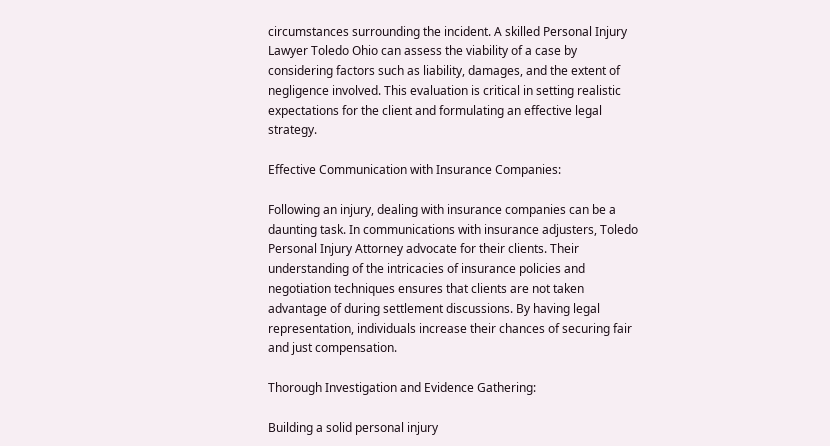circumstances surrounding the incident. A skilled Personal Injury Lawyer Toledo Ohio can assess the viability of a case by considering factors such as liability, damages, and the extent of negligence involved. This evaluation is critical in setting realistic expectations for the client and formulating an effective legal strategy.

Effective Communication with Insurance Companies:

Following an injury, dealing with insurance companies can be a daunting task. In communications with insurance adjusters, Toledo Personal Injury Attorney advocate for their clients. Their understanding of the intricacies of insurance policies and negotiation techniques ensures that clients are not taken advantage of during settlement discussions. By having legal representation, individuals increase their chances of securing fair and just compensation.

Thorough Investigation and Evidence Gathering:

Building a solid personal injury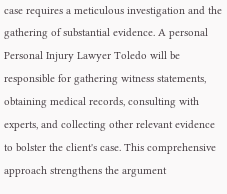case requires a meticulous investigation and the gathering of substantial evidence. A personal Personal Injury Lawyer Toledo will be responsible for gathering witness statements, obtaining medical records, consulting with experts, and collecting other relevant evidence to bolster the client's case. This comprehensive approach strengthens the argument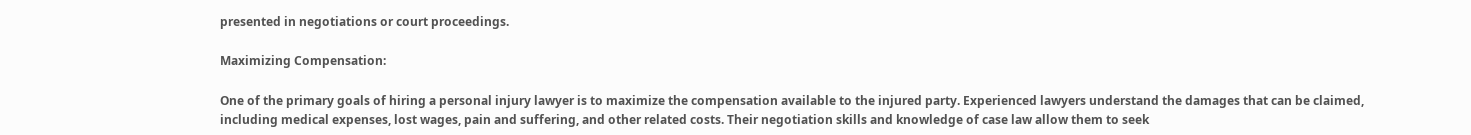presented in negotiations or court proceedings.

Maximizing Compensation:

One of the primary goals of hiring a personal injury lawyer is to maximize the compensation available to the injured party. Experienced lawyers understand the damages that can be claimed, including medical expenses, lost wages, pain and suffering, and other related costs. Their negotiation skills and knowledge of case law allow them to seek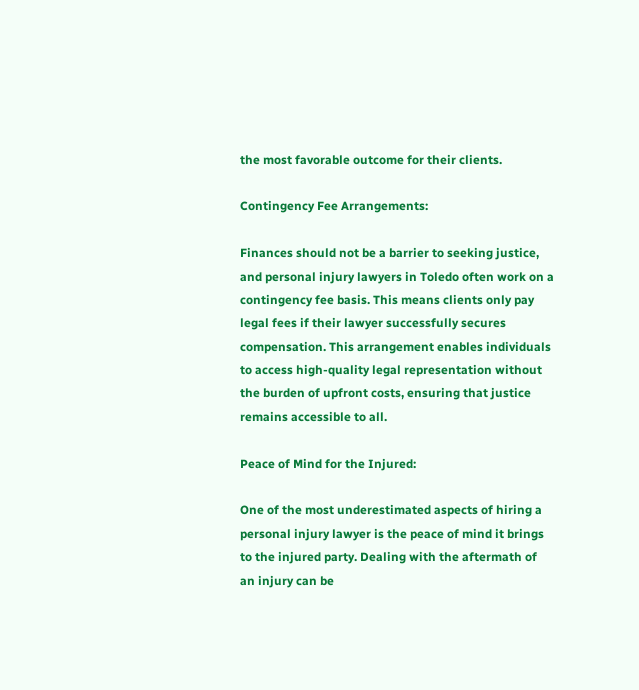the most favorable outcome for their clients.

Contingency Fee Arrangements:

Finances should not be a barrier to seeking justice, and personal injury lawyers in Toledo often work on a contingency fee basis. This means clients only pay legal fees if their lawyer successfully secures compensation. This arrangement enables individuals to access high-quality legal representation without the burden of upfront costs, ensuring that justice remains accessible to all.

Peace of Mind for the Injured:

One of the most underestimated aspects of hiring a personal injury lawyer is the peace of mind it brings to the injured party. Dealing with the aftermath of an injury can be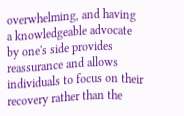overwhelming, and having a knowledgeable advocate by one's side provides reassurance and allows individuals to focus on their recovery rather than the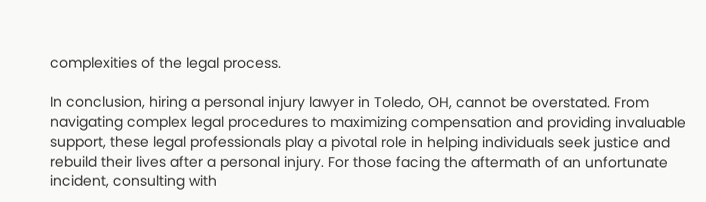complexities of the legal process.

In conclusion, hiring a personal injury lawyer in Toledo, OH, cannot be overstated. From navigating complex legal procedures to maximizing compensation and providing invaluable support, these legal professionals play a pivotal role in helping individuals seek justice and rebuild their lives after a personal injury. For those facing the aftermath of an unfortunate incident, consulting with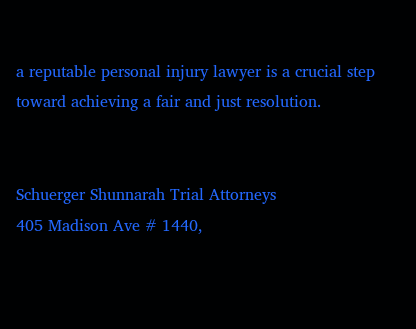a reputable personal injury lawyer is a crucial step toward achieving a fair and just resolution.


Schuerger Shunnarah Trial Attorneys
405 Madison Ave # 1440,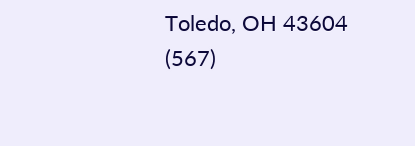Toledo, OH 43604
(567)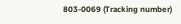803-0069 (Tracking number)